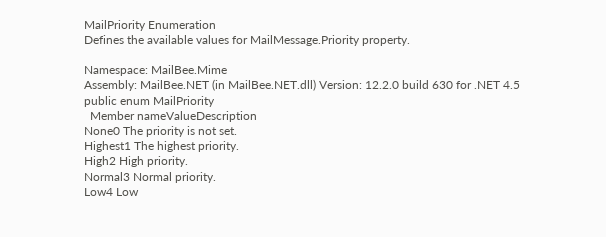MailPriority Enumeration
Defines the available values for MailMessage.Priority property.

Namespace: MailBee.Mime
Assembly: MailBee.NET (in MailBee.NET.dll) Version: 12.2.0 build 630 for .NET 4.5
public enum MailPriority
  Member nameValueDescription
None0 The priority is not set.
Highest1 The highest priority.
High2 High priority.
Normal3 Normal priority.
Low4 Low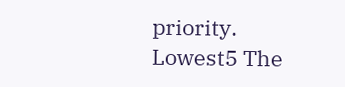priority.
Lowest5 The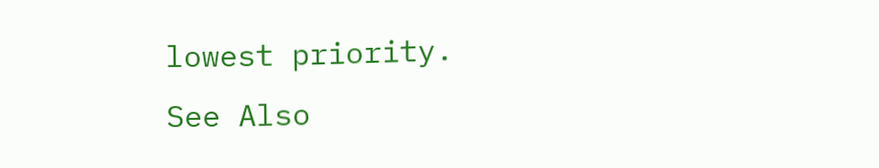lowest priority.
See Also